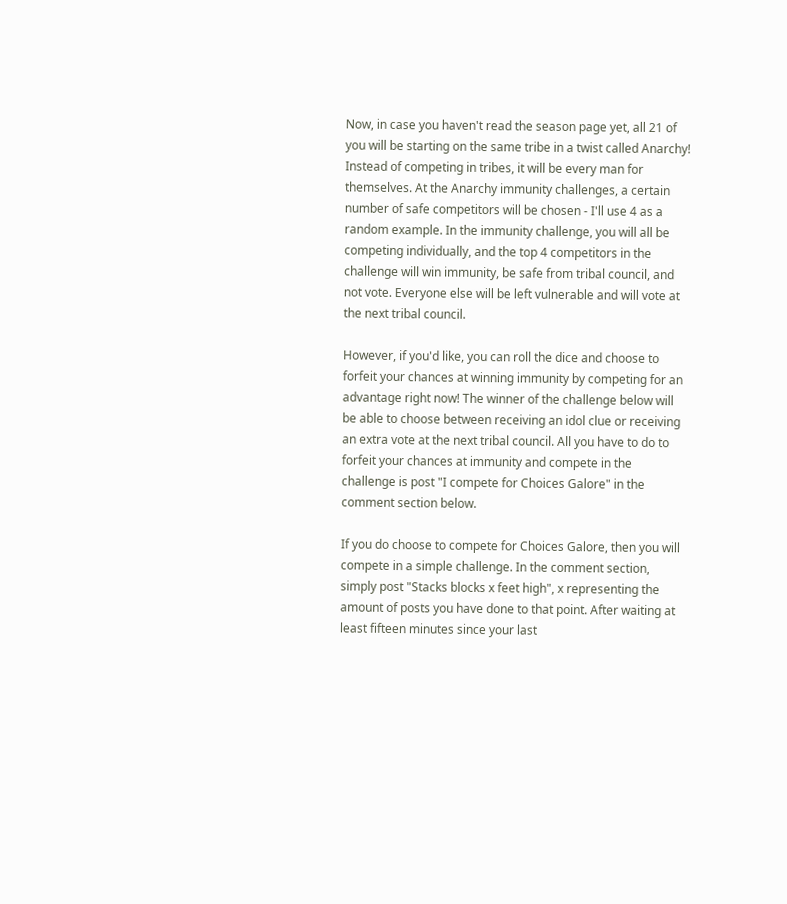Now, in case you haven't read the season page yet, all 21 of you will be starting on the same tribe in a twist called Anarchy! Instead of competing in tribes, it will be every man for themselves. At the Anarchy immunity challenges, a certain number of safe competitors will be chosen - I'll use 4 as a random example. In the immunity challenge, you will all be competing individually, and the top 4 competitors in the challenge will win immunity, be safe from tribal council, and not vote. Everyone else will be left vulnerable and will vote at the next tribal council.

However, if you'd like, you can roll the dice and choose to forfeit your chances at winning immunity by competing for an advantage right now! The winner of the challenge below will be able to choose between receiving an idol clue or receiving an extra vote at the next tribal council. All you have to do to forfeit your chances at immunity and compete in the challenge is post "I compete for Choices Galore" in the comment section below.

If you do choose to compete for Choices Galore, then you will compete in a simple challenge. In the comment section, simply post "Stacks blocks x feet high", x representing the amount of posts you have done to that point. After waiting at least fifteen minutes since your last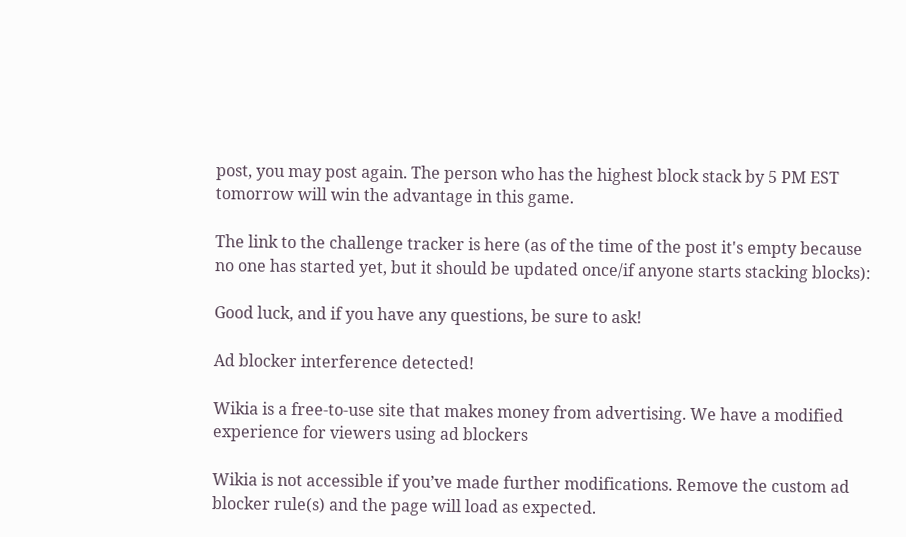post, you may post again. The person who has the highest block stack by 5 PM EST tomorrow will win the advantage in this game.

The link to the challenge tracker is here (as of the time of the post it's empty because no one has started yet, but it should be updated once/if anyone starts stacking blocks):

Good luck, and if you have any questions, be sure to ask!

Ad blocker interference detected!

Wikia is a free-to-use site that makes money from advertising. We have a modified experience for viewers using ad blockers

Wikia is not accessible if you’ve made further modifications. Remove the custom ad blocker rule(s) and the page will load as expected.